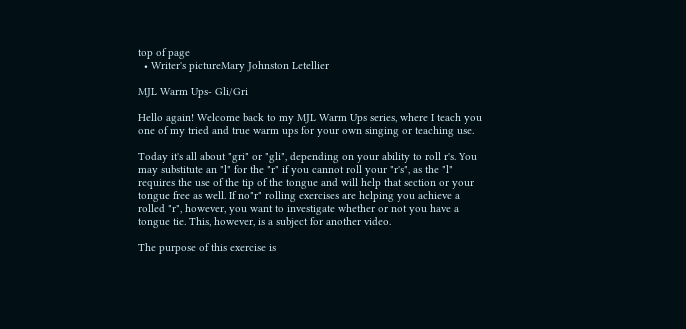top of page
  • Writer's pictureMary Johnston Letellier

MJL Warm Ups- Gli/Gri

Hello again! Welcome back to my MJL Warm Ups series, where I teach you one of my tried and true warm ups for your own singing or teaching use.

Today it's all about "gri" or "gli", depending on your ability to roll r's. You may substitute an "l" for the "r" if you cannot roll your "r's", as the "l" requires the use of the tip of the tongue and will help that section or your tongue free as well. If no"r" rolling exercises are helping you achieve a rolled "r", however, you want to investigate whether or not you have a tongue tie. This, however, is a subject for another video.

The purpose of this exercise is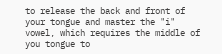to release the back and front of your tongue and master the "i" vowel, which requires the middle of you tongue to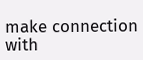make connection with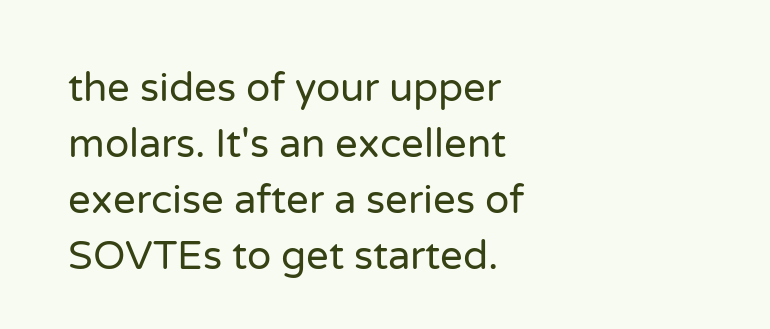the sides of your upper molars. It's an excellent exercise after a series of SOVTEs to get started.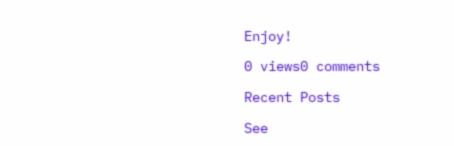Enjoy!

0 views0 comments

Recent Posts

See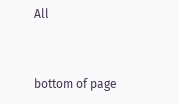All


bottom of page